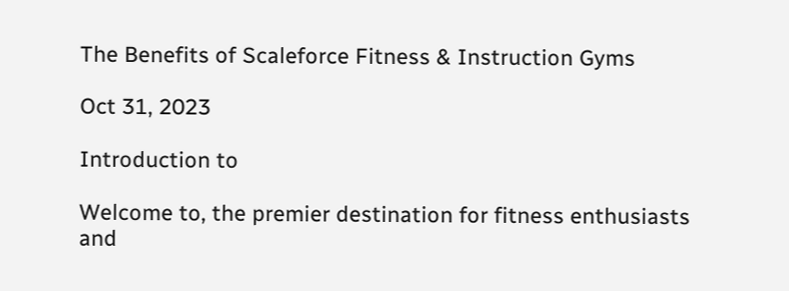The Benefits of Scaleforce Fitness & Instruction Gyms

Oct 31, 2023

Introduction to

Welcome to, the premier destination for fitness enthusiasts and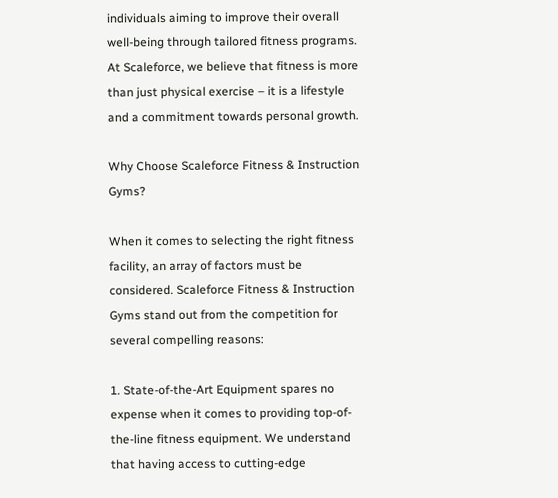individuals aiming to improve their overall well-being through tailored fitness programs. At Scaleforce, we believe that fitness is more than just physical exercise – it is a lifestyle and a commitment towards personal growth.

Why Choose Scaleforce Fitness & Instruction Gyms?

When it comes to selecting the right fitness facility, an array of factors must be considered. Scaleforce Fitness & Instruction Gyms stand out from the competition for several compelling reasons:

1. State-of-the-Art Equipment spares no expense when it comes to providing top-of-the-line fitness equipment. We understand that having access to cutting-edge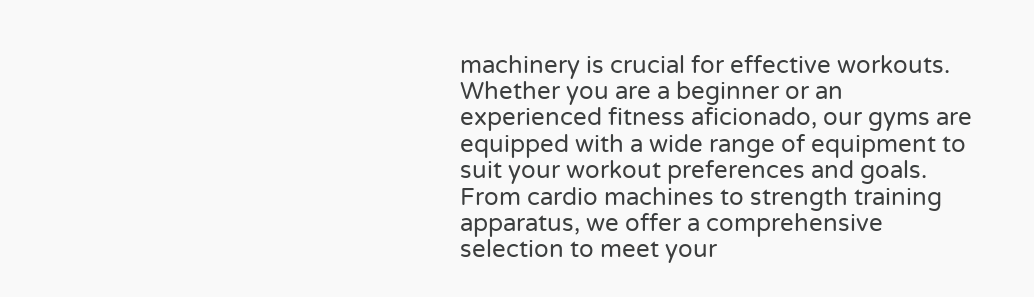machinery is crucial for effective workouts. Whether you are a beginner or an experienced fitness aficionado, our gyms are equipped with a wide range of equipment to suit your workout preferences and goals. From cardio machines to strength training apparatus, we offer a comprehensive selection to meet your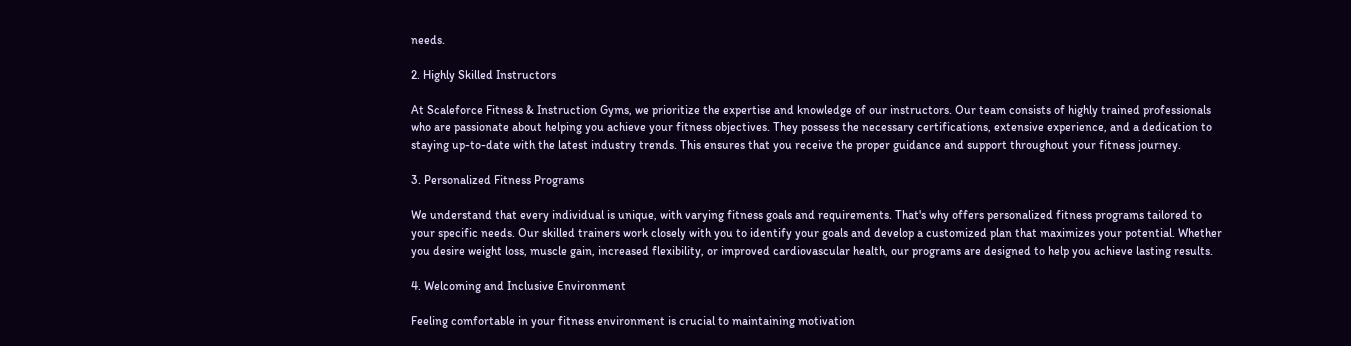needs.

2. Highly Skilled Instructors

At Scaleforce Fitness & Instruction Gyms, we prioritize the expertise and knowledge of our instructors. Our team consists of highly trained professionals who are passionate about helping you achieve your fitness objectives. They possess the necessary certifications, extensive experience, and a dedication to staying up-to-date with the latest industry trends. This ensures that you receive the proper guidance and support throughout your fitness journey.

3. Personalized Fitness Programs

We understand that every individual is unique, with varying fitness goals and requirements. That's why offers personalized fitness programs tailored to your specific needs. Our skilled trainers work closely with you to identify your goals and develop a customized plan that maximizes your potential. Whether you desire weight loss, muscle gain, increased flexibility, or improved cardiovascular health, our programs are designed to help you achieve lasting results.

4. Welcoming and Inclusive Environment

Feeling comfortable in your fitness environment is crucial to maintaining motivation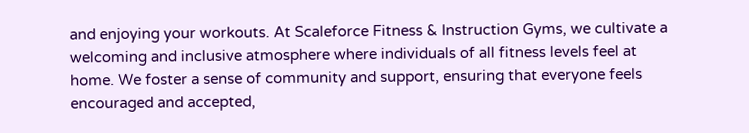and enjoying your workouts. At Scaleforce Fitness & Instruction Gyms, we cultivate a welcoming and inclusive atmosphere where individuals of all fitness levels feel at home. We foster a sense of community and support, ensuring that everyone feels encouraged and accepted,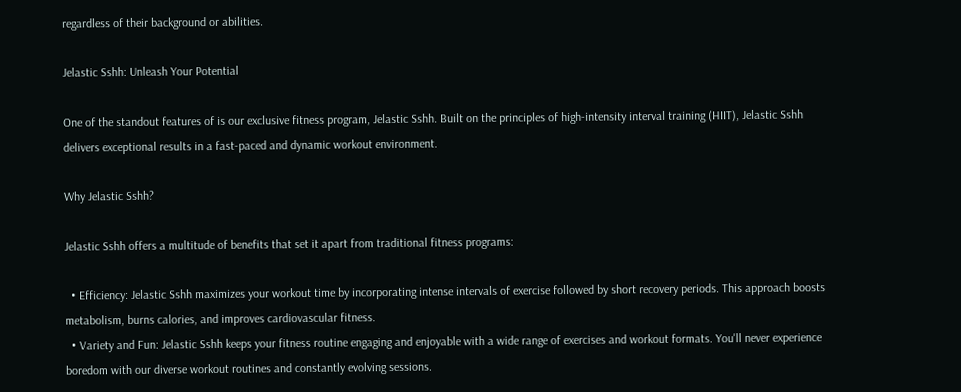regardless of their background or abilities.

Jelastic Sshh: Unleash Your Potential

One of the standout features of is our exclusive fitness program, Jelastic Sshh. Built on the principles of high-intensity interval training (HIIT), Jelastic Sshh delivers exceptional results in a fast-paced and dynamic workout environment.

Why Jelastic Sshh?

Jelastic Sshh offers a multitude of benefits that set it apart from traditional fitness programs:

  • Efficiency: Jelastic Sshh maximizes your workout time by incorporating intense intervals of exercise followed by short recovery periods. This approach boosts metabolism, burns calories, and improves cardiovascular fitness.
  • Variety and Fun: Jelastic Sshh keeps your fitness routine engaging and enjoyable with a wide range of exercises and workout formats. You'll never experience boredom with our diverse workout routines and constantly evolving sessions.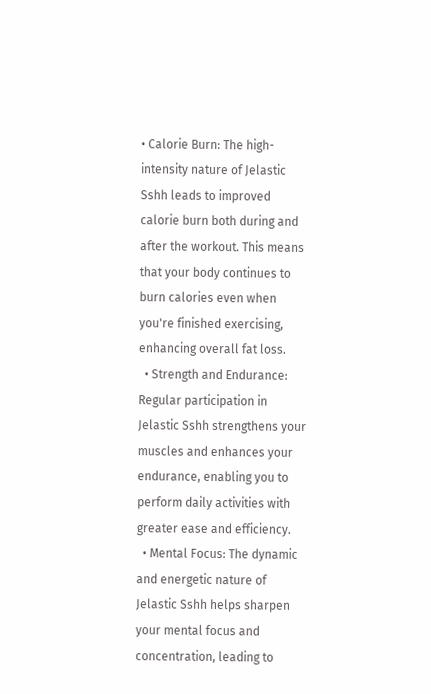• Calorie Burn: The high-intensity nature of Jelastic Sshh leads to improved calorie burn both during and after the workout. This means that your body continues to burn calories even when you're finished exercising, enhancing overall fat loss.
  • Strength and Endurance: Regular participation in Jelastic Sshh strengthens your muscles and enhances your endurance, enabling you to perform daily activities with greater ease and efficiency.
  • Mental Focus: The dynamic and energetic nature of Jelastic Sshh helps sharpen your mental focus and concentration, leading to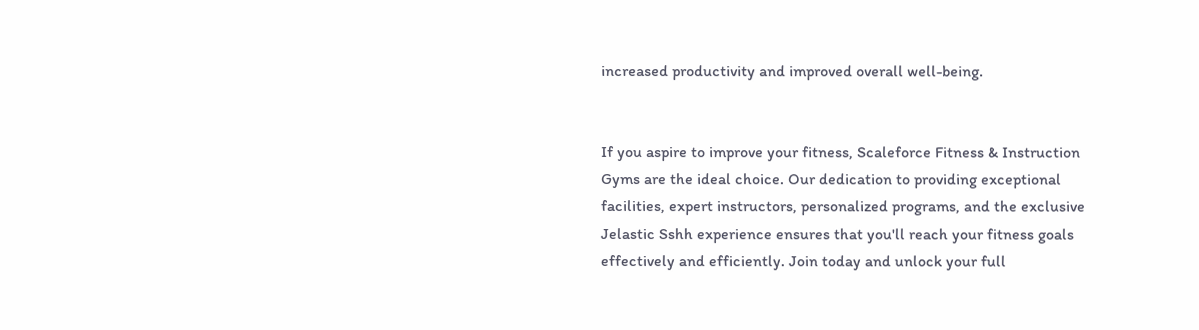increased productivity and improved overall well-being.


If you aspire to improve your fitness, Scaleforce Fitness & Instruction Gyms are the ideal choice. Our dedication to providing exceptional facilities, expert instructors, personalized programs, and the exclusive Jelastic Sshh experience ensures that you'll reach your fitness goals effectively and efficiently. Join today and unlock your full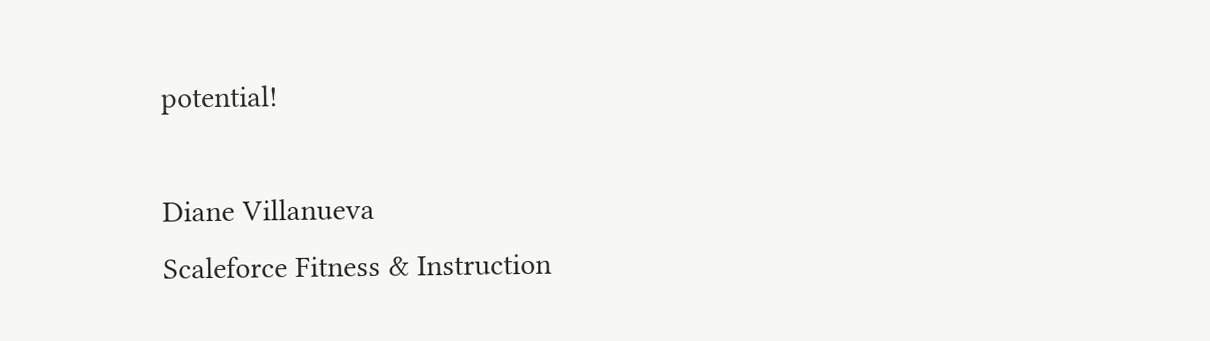potential!

Diane Villanueva
Scaleforce Fitness & Instruction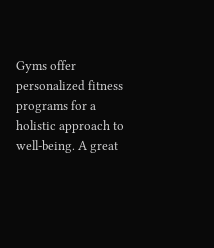Gyms offer personalized fitness programs for a holistic approach to well-being. A great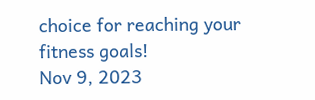choice for reaching your fitness goals!
Nov 9, 2023